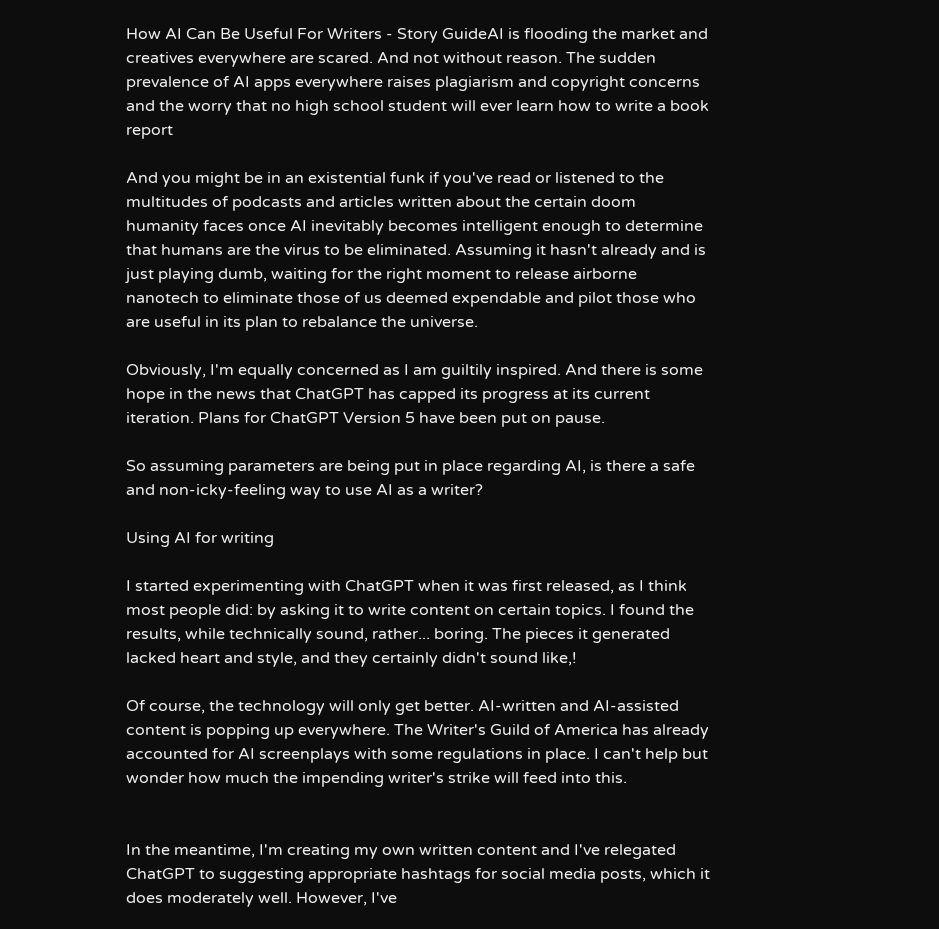How AI Can Be Useful For Writers - Story GuideAI is flooding the market and creatives everywhere are scared. And not without reason. The sudden prevalence of AI apps everywhere raises plagiarism and copyright concerns and the worry that no high school student will ever learn how to write a book report

And you might be in an existential funk if you've read or listened to the multitudes of podcasts and articles written about the certain doom humanity faces once AI inevitably becomes intelligent enough to determine that humans are the virus to be eliminated. Assuming it hasn't already and is just playing dumb, waiting for the right moment to release airborne nanotech to eliminate those of us deemed expendable and pilot those who are useful in its plan to rebalance the universe.

Obviously, I'm equally concerned as I am guiltily inspired. And there is some hope in the news that ChatGPT has capped its progress at its current iteration. Plans for ChatGPT Version 5 have been put on pause.

So assuming parameters are being put in place regarding AI, is there a safe and non-icky-feeling way to use AI as a writer?

Using AI for writing

I started experimenting with ChatGPT when it was first released, as I think most people did: by asking it to write content on certain topics. I found the results, while technically sound, rather... boring. The pieces it generated lacked heart and style, and they certainly didn't sound like,!

Of course, the technology will only get better. AI-written and AI-assisted content is popping up everywhere. The Writer's Guild of America has already accounted for AI screenplays with some regulations in place. I can't help but wonder how much the impending writer's strike will feed into this.


In the meantime, I'm creating my own written content and I've relegated ChatGPT to suggesting appropriate hashtags for social media posts, which it does moderately well. However, I've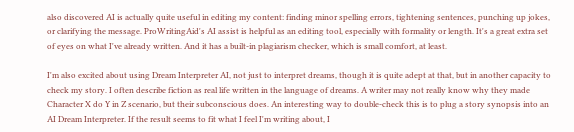also discovered AI is actually quite useful in editing my content: finding minor spelling errors, tightening sentences, punching up jokes, or clarifying the message. ProWritingAid's AI assist is helpful as an editing tool, especially with formality or length. It's a great extra set of eyes on what I've already written. And it has a built-in plagiarism checker, which is small comfort, at least.

I'm also excited about using Dream Interpreter AI, not just to interpret dreams, though it is quite adept at that, but in another capacity to check my story. I often describe fiction as real life written in the language of dreams. A writer may not really know why they made Character X do Y in Z scenario, but their subconscious does. An interesting way to double-check this is to plug a story synopsis into an AI Dream Interpreter. If the result seems to fit what I feel I'm writing about, I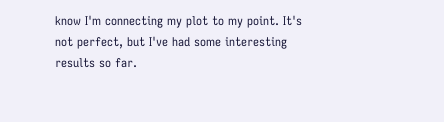know I'm connecting my plot to my point. It's not perfect, but I've had some interesting results so far.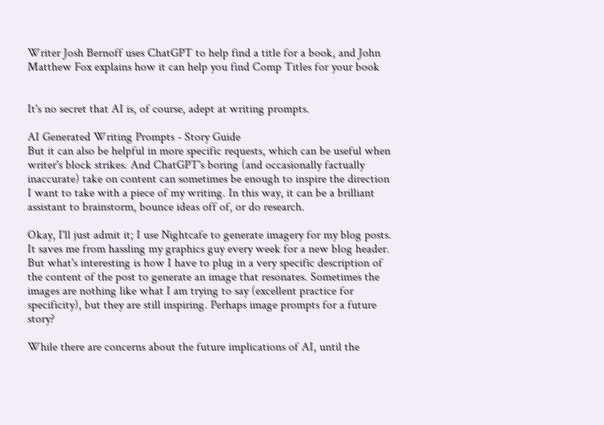Writer Josh Bernoff uses ChatGPT to help find a title for a book, and John Matthew Fox explains how it can help you find Comp Titles for your book


It's no secret that AI is, of course, adept at writing prompts.

AI Generated Writing Prompts - Story Guide
But it can also be helpful in more specific requests, which can be useful when writer's block strikes. And ChatGPT's boring (and occasionally factually inaccurate) take on content can sometimes be enough to inspire the direction I want to take with a piece of my writing. In this way, it can be a brilliant assistant to brainstorm, bounce ideas off of, or do research.

Okay, I'll just admit it; I use Nightcafe to generate imagery for my blog posts. It saves me from hassling my graphics guy every week for a new blog header. But what's interesting is how I have to plug in a very specific description of the content of the post to generate an image that resonates. Sometimes the images are nothing like what I am trying to say (excellent practice for specificity), but they are still inspiring. Perhaps image prompts for a future story?

While there are concerns about the future implications of AI, until the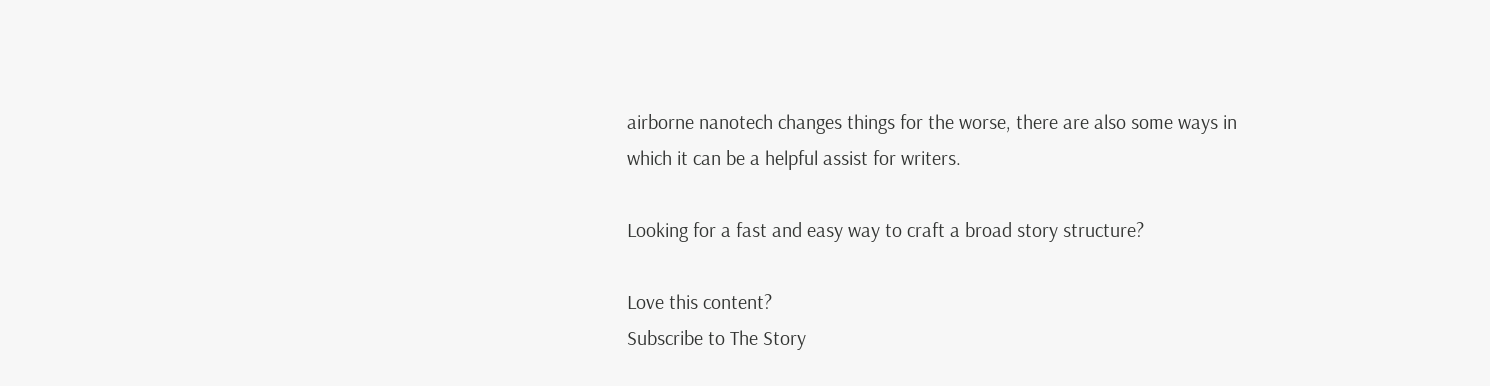airborne nanotech changes things for the worse, there are also some ways in which it can be a helpful assist for writers.

Looking for a fast and easy way to craft a broad story structure?

Love this content?
Subscribe to The Story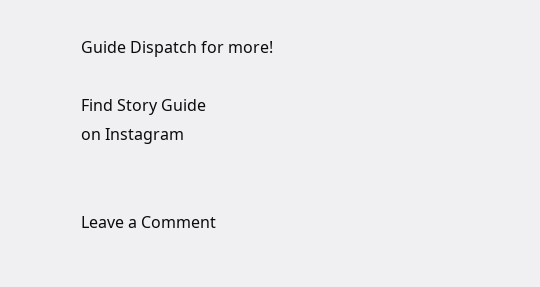Guide Dispatch for more!

Find Story Guide
on Instagram


Leave a Comment